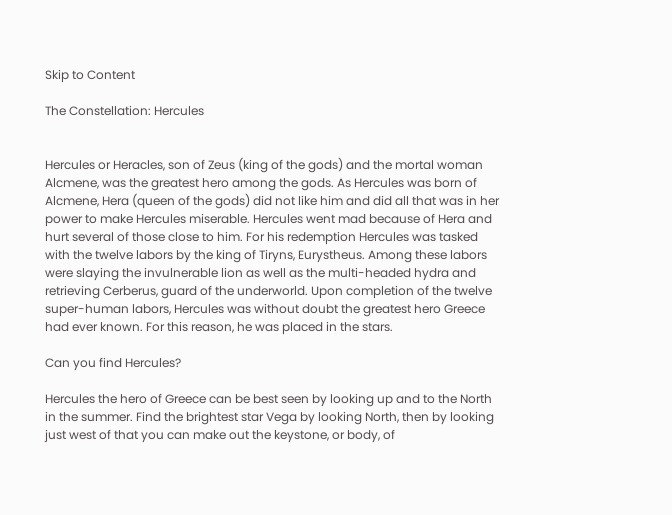Skip to Content

The Constellation: Hercules


Hercules or Heracles, son of Zeus (king of the gods) and the mortal woman Alcmene, was the greatest hero among the gods. As Hercules was born of Alcmene, Hera (queen of the gods) did not like him and did all that was in her power to make Hercules miserable. Hercules went mad because of Hera and hurt several of those close to him. For his redemption Hercules was tasked with the twelve labors by the king of Tiryns, Eurystheus. Among these labors were slaying the invulnerable lion as well as the multi-headed hydra and retrieving Cerberus, guard of the underworld. Upon completion of the twelve super-human labors, Hercules was without doubt the greatest hero Greece had ever known. For this reason, he was placed in the stars.

Can you find Hercules?

Hercules the hero of Greece can be best seen by looking up and to the North in the summer. Find the brightest star Vega by looking North, then by looking just west of that you can make out the keystone, or body, of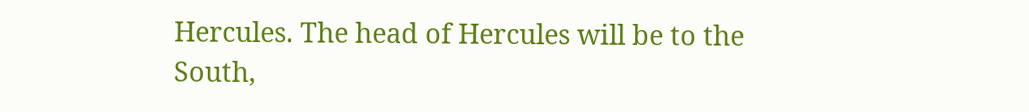Hercules. The head of Hercules will be to the South,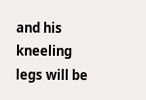and his kneeling legs will be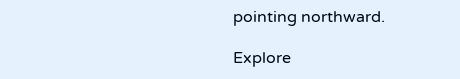pointing northward.

Explore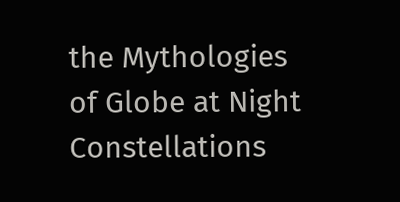the Mythologies of Globe at Night Constellations